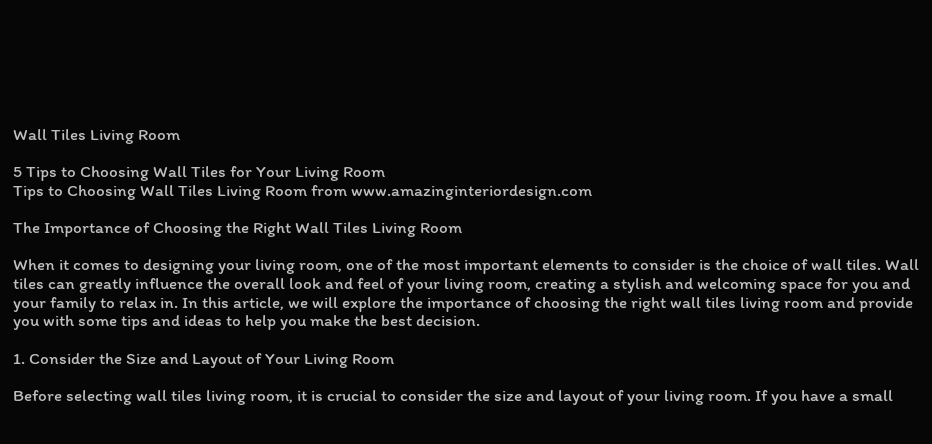Wall Tiles Living Room

5 Tips to Choosing Wall Tiles for Your Living Room
Tips to Choosing Wall Tiles Living Room from www.amazinginteriordesign.com

The Importance of Choosing the Right Wall Tiles Living Room

When it comes to designing your living room, one of the most important elements to consider is the choice of wall tiles. Wall tiles can greatly influence the overall look and feel of your living room, creating a stylish and welcoming space for you and your family to relax in. In this article, we will explore the importance of choosing the right wall tiles living room and provide you with some tips and ideas to help you make the best decision.

1. Consider the Size and Layout of Your Living Room

Before selecting wall tiles living room, it is crucial to consider the size and layout of your living room. If you have a small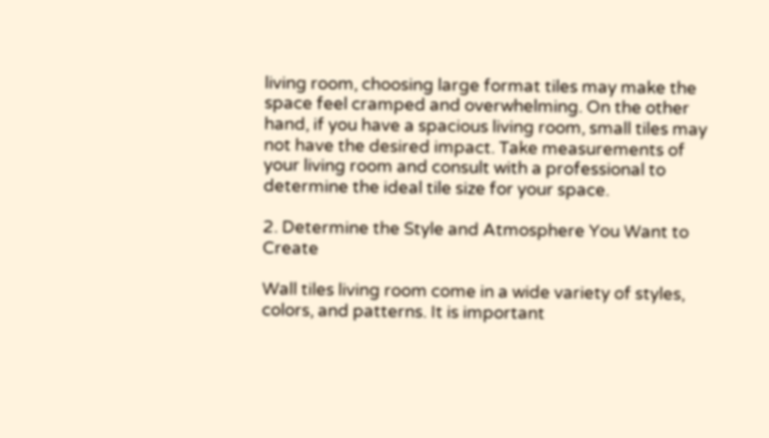living room, choosing large format tiles may make the space feel cramped and overwhelming. On the other hand, if you have a spacious living room, small tiles may not have the desired impact. Take measurements of your living room and consult with a professional to determine the ideal tile size for your space.

2. Determine the Style and Atmosphere You Want to Create

Wall tiles living room come in a wide variety of styles, colors, and patterns. It is important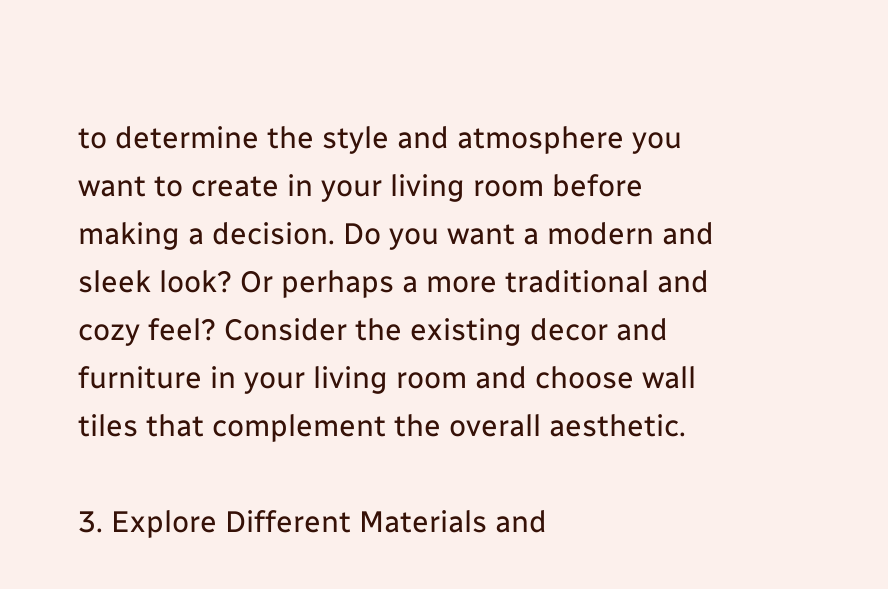to determine the style and atmosphere you want to create in your living room before making a decision. Do you want a modern and sleek look? Or perhaps a more traditional and cozy feel? Consider the existing decor and furniture in your living room and choose wall tiles that complement the overall aesthetic.

3. Explore Different Materials and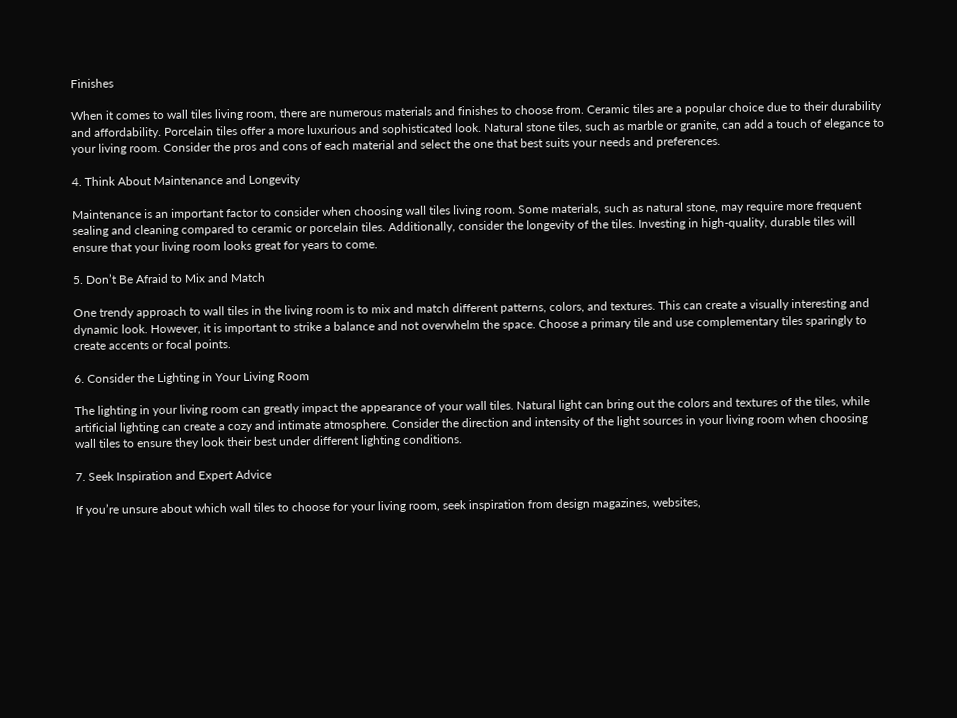Finishes

When it comes to wall tiles living room, there are numerous materials and finishes to choose from. Ceramic tiles are a popular choice due to their durability and affordability. Porcelain tiles offer a more luxurious and sophisticated look. Natural stone tiles, such as marble or granite, can add a touch of elegance to your living room. Consider the pros and cons of each material and select the one that best suits your needs and preferences.

4. Think About Maintenance and Longevity

Maintenance is an important factor to consider when choosing wall tiles living room. Some materials, such as natural stone, may require more frequent sealing and cleaning compared to ceramic or porcelain tiles. Additionally, consider the longevity of the tiles. Investing in high-quality, durable tiles will ensure that your living room looks great for years to come.

5. Don’t Be Afraid to Mix and Match

One trendy approach to wall tiles in the living room is to mix and match different patterns, colors, and textures. This can create a visually interesting and dynamic look. However, it is important to strike a balance and not overwhelm the space. Choose a primary tile and use complementary tiles sparingly to create accents or focal points.

6. Consider the Lighting in Your Living Room

The lighting in your living room can greatly impact the appearance of your wall tiles. Natural light can bring out the colors and textures of the tiles, while artificial lighting can create a cozy and intimate atmosphere. Consider the direction and intensity of the light sources in your living room when choosing wall tiles to ensure they look their best under different lighting conditions.

7. Seek Inspiration and Expert Advice

If you’re unsure about which wall tiles to choose for your living room, seek inspiration from design magazines, websites,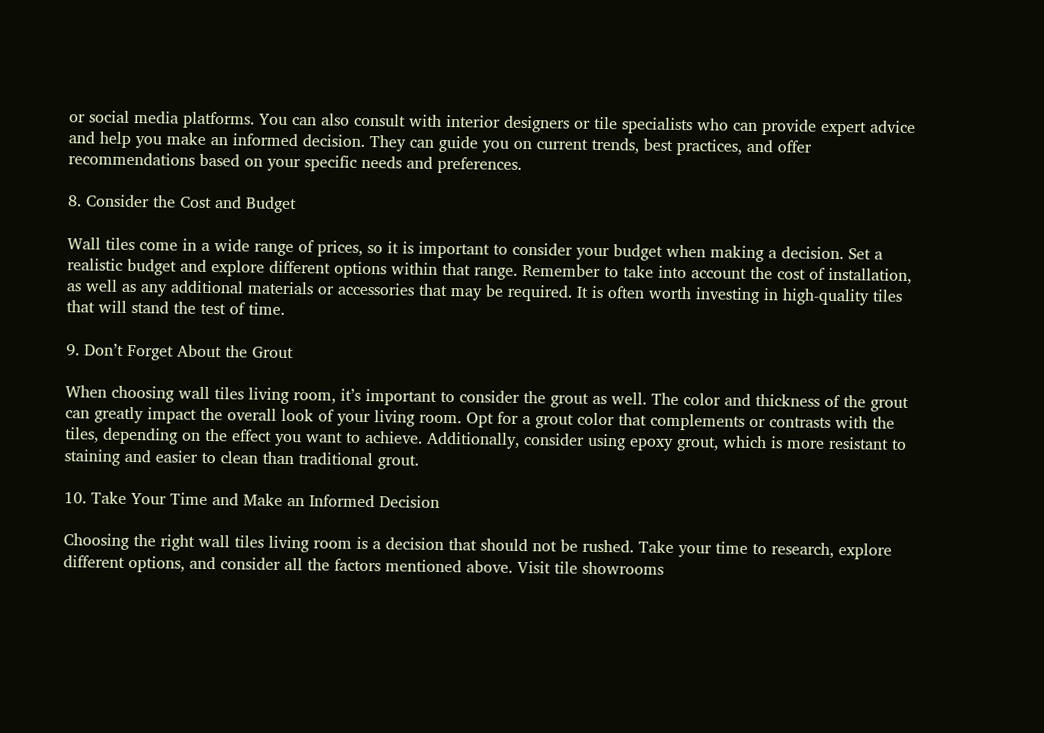or social media platforms. You can also consult with interior designers or tile specialists who can provide expert advice and help you make an informed decision. They can guide you on current trends, best practices, and offer recommendations based on your specific needs and preferences.

8. Consider the Cost and Budget

Wall tiles come in a wide range of prices, so it is important to consider your budget when making a decision. Set a realistic budget and explore different options within that range. Remember to take into account the cost of installation, as well as any additional materials or accessories that may be required. It is often worth investing in high-quality tiles that will stand the test of time.

9. Don’t Forget About the Grout

When choosing wall tiles living room, it’s important to consider the grout as well. The color and thickness of the grout can greatly impact the overall look of your living room. Opt for a grout color that complements or contrasts with the tiles, depending on the effect you want to achieve. Additionally, consider using epoxy grout, which is more resistant to staining and easier to clean than traditional grout.

10. Take Your Time and Make an Informed Decision

Choosing the right wall tiles living room is a decision that should not be rushed. Take your time to research, explore different options, and consider all the factors mentioned above. Visit tile showrooms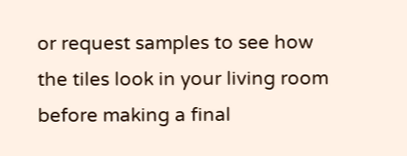or request samples to see how the tiles look in your living room before making a final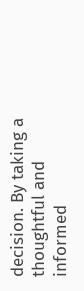decision. By taking a thoughtful and informed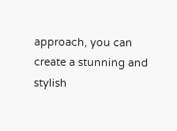approach, you can create a stunning and stylish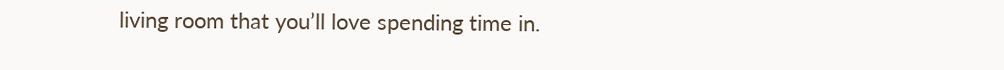living room that you’ll love spending time in.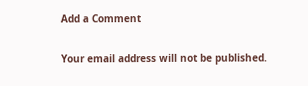Add a Comment

Your email address will not be published.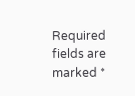Required fields are marked *